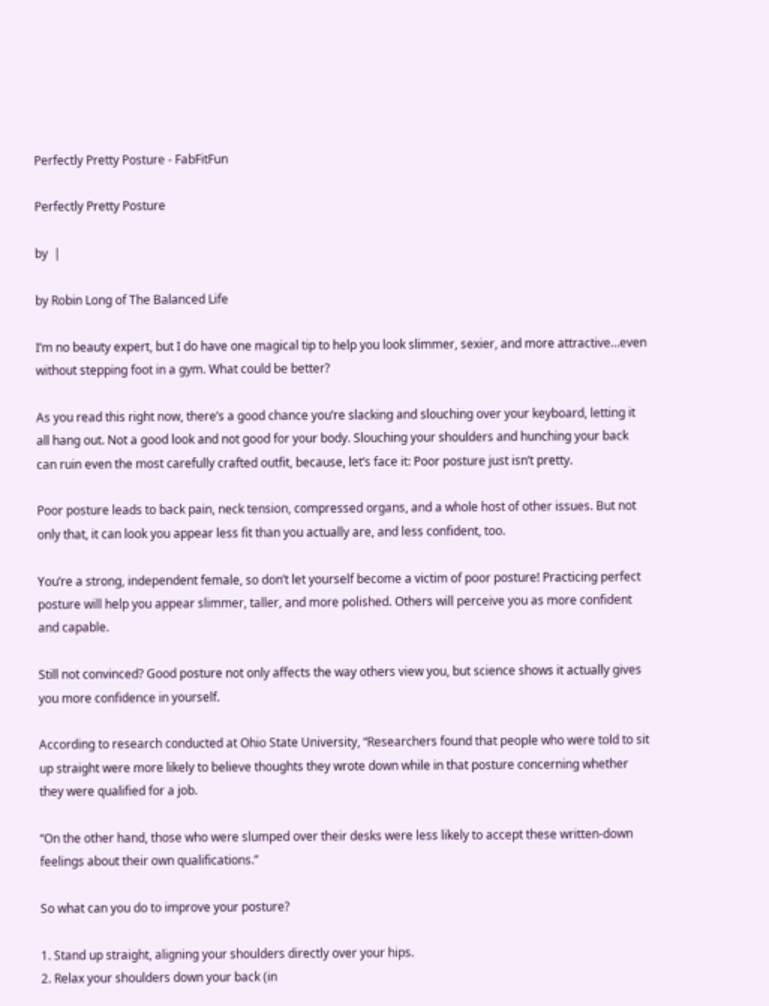Perfectly Pretty Posture - FabFitFun

Perfectly Pretty Posture

by  |

by Robin Long of The Balanced Life

I’m no beauty expert, but I do have one magical tip to help you look slimmer, sexier, and more attractive…even without stepping foot in a gym. What could be better?

As you read this right now, there’s a good chance you’re slacking and slouching over your keyboard, letting it all hang out. Not a good look and not good for your body. Slouching your shoulders and hunching your back can ruin even the most carefully crafted outfit, because, let’s face it: Poor posture just isn’t pretty.

Poor posture leads to back pain, neck tension, compressed organs, and a whole host of other issues. But not only that, it can look you appear less fit than you actually are, and less confident, too.

You’re a strong, independent female, so don’t let yourself become a victim of poor posture! Practicing perfect posture will help you appear slimmer, taller, and more polished. Others will perceive you as more confident and capable.

Still not convinced? Good posture not only affects the way others view you, but science shows it actually gives you more confidence in yourself.

According to research conducted at Ohio State University, “Researchers found that people who were told to sit up straight were more likely to believe thoughts they wrote down while in that posture concerning whether they were qualified for a job.

“On the other hand, those who were slumped over their desks were less likely to accept these written-down feelings about their own qualifications.”

So what can you do to improve your posture?

1. Stand up straight, aligning your shoulders directly over your hips.
2. Relax your shoulders down your back (in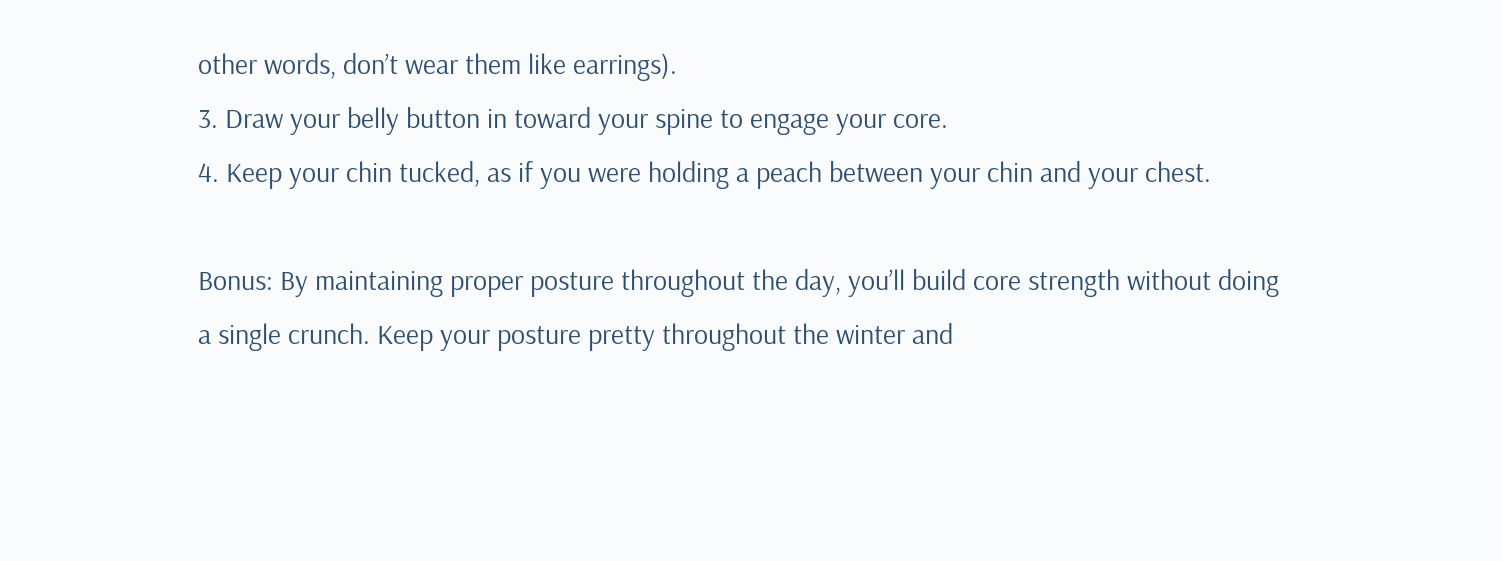other words, don’t wear them like earrings).
3. Draw your belly button in toward your spine to engage your core.
4. Keep your chin tucked, as if you were holding a peach between your chin and your chest.

Bonus: By maintaining proper posture throughout the day, you’ll build core strength without doing a single crunch. Keep your posture pretty throughout the winter and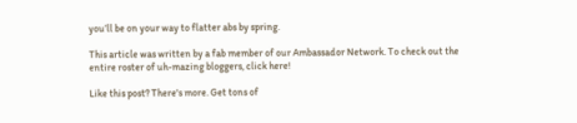you’ll be on your way to flatter abs by spring.

This article was written by a fab member of our Ambassador Network. To check out the entire roster of uh-mazing bloggers, click here!

Like this post? There's more. Get tons of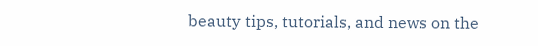beauty tips, tutorials, and news on the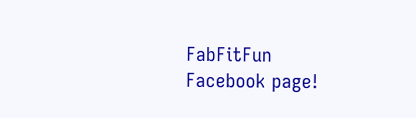FabFitFun Facebook page!